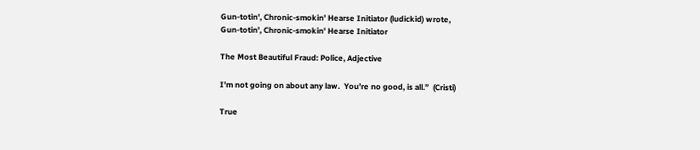Gun-totin', Chronic-smokin' Hearse Initiator (ludickid) wrote,
Gun-totin', Chronic-smokin' Hearse Initiator

The Most Beautiful Fraud: Police, Adjective

I’m not going on about any law.  You’re no good, is all.”  (Cristi)

True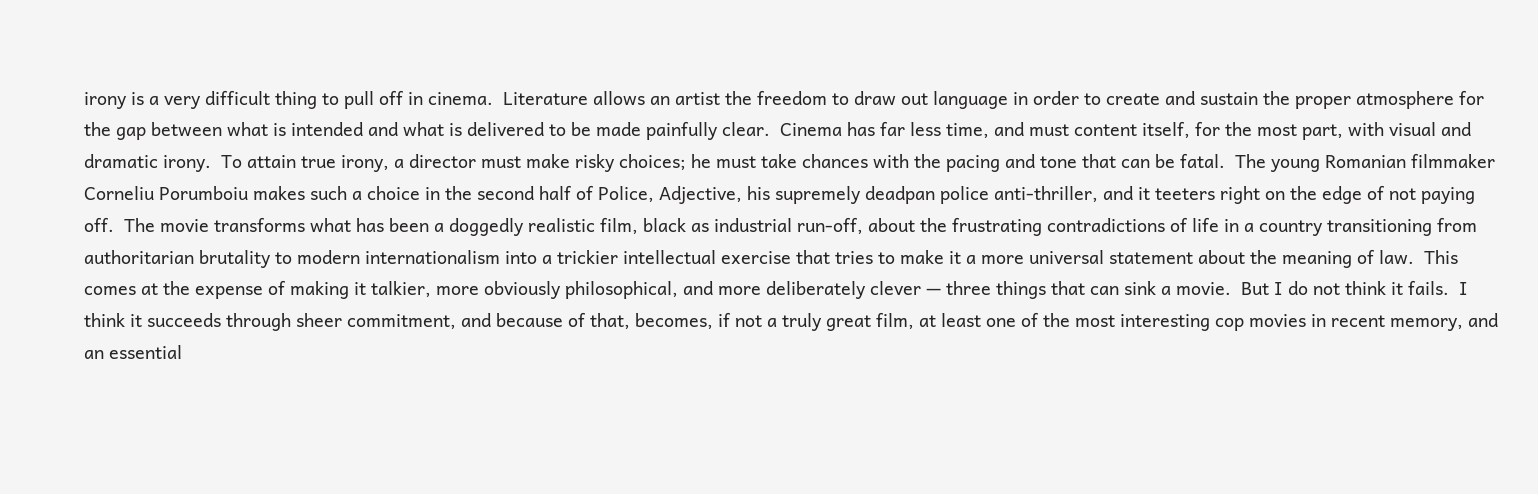irony is a very difficult thing to pull off in cinema.  Literature allows an artist the freedom to draw out language in order to create and sustain the proper atmosphere for the gap between what is intended and what is delivered to be made painfully clear.  Cinema has far less time, and must content itself, for the most part, with visual and dramatic irony.  To attain true irony, a director must make risky choices; he must take chances with the pacing and tone that can be fatal.  The young Romanian filmmaker Corneliu Porumboiu makes such a choice in the second half of Police, Adjective, his supremely deadpan police anti-thriller, and it teeters right on the edge of not paying off.  The movie transforms what has been a doggedly realistic film, black as industrial run-off, about the frustrating contradictions of life in a country transitioning from authoritarian brutality to modern internationalism into a trickier intellectual exercise that tries to make it a more universal statement about the meaning of law.  This comes at the expense of making it talkier, more obviously philosophical, and more deliberately clever — three things that can sink a movie.  But I do not think it fails.  I think it succeeds through sheer commitment, and because of that, becomes, if not a truly great film, at least one of the most interesting cop movies in recent memory, and an essential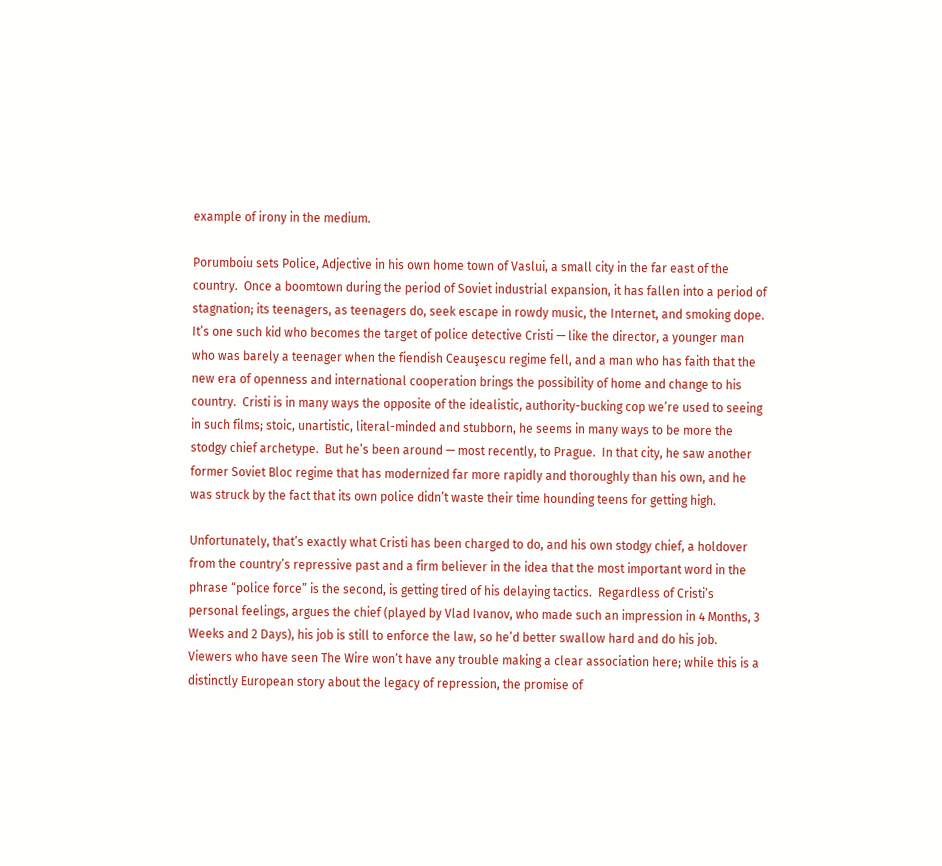example of irony in the medium.

Porumboiu sets Police, Adjective in his own home town of Vaslui, a small city in the far east of the country.  Once a boomtown during the period of Soviet industrial expansion, it has fallen into a period of stagnation; its teenagers, as teenagers do, seek escape in rowdy music, the Internet, and smoking dope.  It’s one such kid who becomes the target of police detective Cristi — like the director, a younger man who was barely a teenager when the fiendish Ceauşescu regime fell, and a man who has faith that the new era of openness and international cooperation brings the possibility of home and change to his country.  Cristi is in many ways the opposite of the idealistic, authority-bucking cop we’re used to seeing in such films; stoic, unartistic, literal-minded and stubborn, he seems in many ways to be more the stodgy chief archetype.  But he’s been around — most recently, to Prague.  In that city, he saw another former Soviet Bloc regime that has modernized far more rapidly and thoroughly than his own, and he was struck by the fact that its own police didn’t waste their time hounding teens for getting high.

Unfortunately, that’s exactly what Cristi has been charged to do, and his own stodgy chief, a holdover from the country’s repressive past and a firm believer in the idea that the most important word in the phrase “police force” is the second, is getting tired of his delaying tactics.  Regardless of Cristi’s personal feelings, argues the chief (played by Vlad Ivanov, who made such an impression in 4 Months, 3 Weeks and 2 Days), his job is still to enforce the law, so he’d better swallow hard and do his job.  Viewers who have seen The Wire won’t have any trouble making a clear association here; while this is a distinctly European story about the legacy of repression, the promise of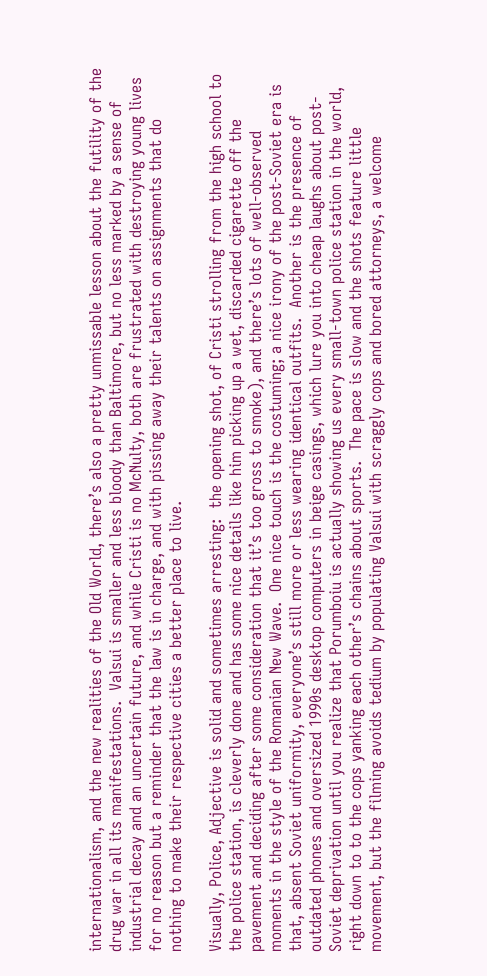internationalism, and the new realities of the Old World, there’s also a pretty unmissable lesson about the futility of the drug war in all its manifestations.  Valsui is smaller and less bloody than Baltimore, but no less marked by a sense of industrial decay and an uncertain future, and while Cristi is no McNulty, both are frustrated with destroying young lives for no reason but a reminder that the law is in charge, and with pissing away their talents on assignments that do nothing to make their respective cities a better place to live.

Visually, Police, Adjective is solid and sometimes arresting:  the opening shot, of Cristi strolling from the high school to the police station, is cleverly done and has some nice details like him picking up a wet, discarded cigarette off the pavement and deciding after some consideration that it’s too gross to smoke), and there’s lots of well-observed moments in the style of the Romanian New Wave.  One nice touch is the costuming; a nice irony of the post-Soviet era is that, absent Soviet uniformity, everyone’s still more or less wearing identical outfits.  Another is the presence of outdated phones and oversized 1990s desktop computers in beige casings, which lure you into cheap laughs about post-Soviet deprivation until you realize that Porumboiu is actually showing us every small-town police station in the world, right down to to the cops yanking each other’s chains about sports.  The pace is slow and the shots feature little movement, but the filming avoids tedium by populating Valsui with scraggly cops and bored attorneys, a welcome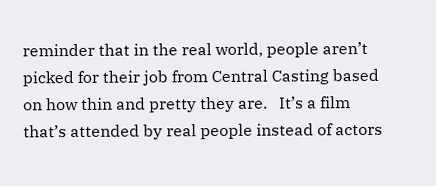reminder that in the real world, people aren’t picked for their job from Central Casting based on how thin and pretty they are.   It’s a film that’s attended by real people instead of actors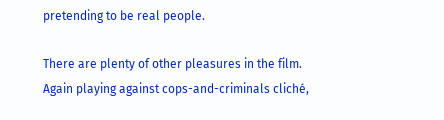pretending to be real people.

There are plenty of other pleasures in the film.  Again playing against cops-and-criminals cliché,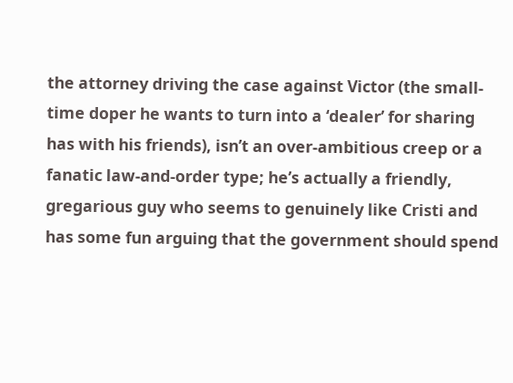the attorney driving the case against Victor (the small-time doper he wants to turn into a ‘dealer’ for sharing has with his friends), isn’t an over-ambitious creep or a fanatic law-and-order type; he’s actually a friendly, gregarious guy who seems to genuinely like Cristi and has some fun arguing that the government should spend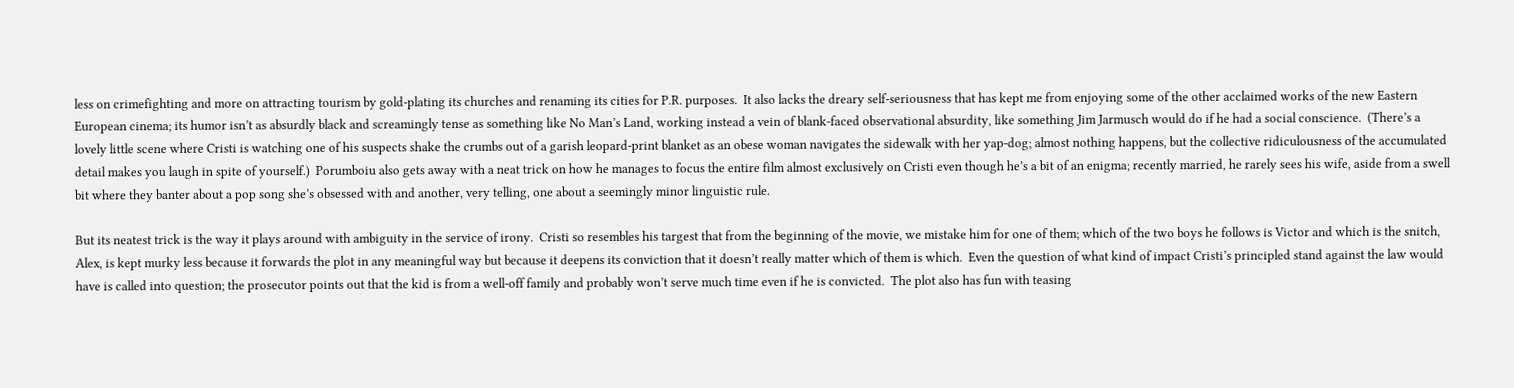less on crimefighting and more on attracting tourism by gold-plating its churches and renaming its cities for P.R. purposes.  It also lacks the dreary self-seriousness that has kept me from enjoying some of the other acclaimed works of the new Eastern European cinema; its humor isn’t as absurdly black and screamingly tense as something like No Man’s Land, working instead a vein of blank-faced observational absurdity, like something Jim Jarmusch would do if he had a social conscience.  (There’s a lovely little scene where Cristi is watching one of his suspects shake the crumbs out of a garish leopard-print blanket as an obese woman navigates the sidewalk with her yap-dog; almost nothing happens, but the collective ridiculousness of the accumulated detail makes you laugh in spite of yourself.)  Porumboiu also gets away with a neat trick on how he manages to focus the entire film almost exclusively on Cristi even though he’s a bit of an enigma; recently married, he rarely sees his wife, aside from a swell bit where they banter about a pop song she’s obsessed with and another, very telling, one about a seemingly minor linguistic rule.

But its neatest trick is the way it plays around with ambiguity in the service of irony.  Cristi so resembles his targest that from the beginning of the movie, we mistake him for one of them; which of the two boys he follows is Victor and which is the snitch, Alex, is kept murky less because it forwards the plot in any meaningful way but because it deepens its conviction that it doesn’t really matter which of them is which.  Even the question of what kind of impact Cristi’s principled stand against the law would have is called into question; the prosecutor points out that the kid is from a well-off family and probably won’t serve much time even if he is convicted.  The plot also has fun with teasing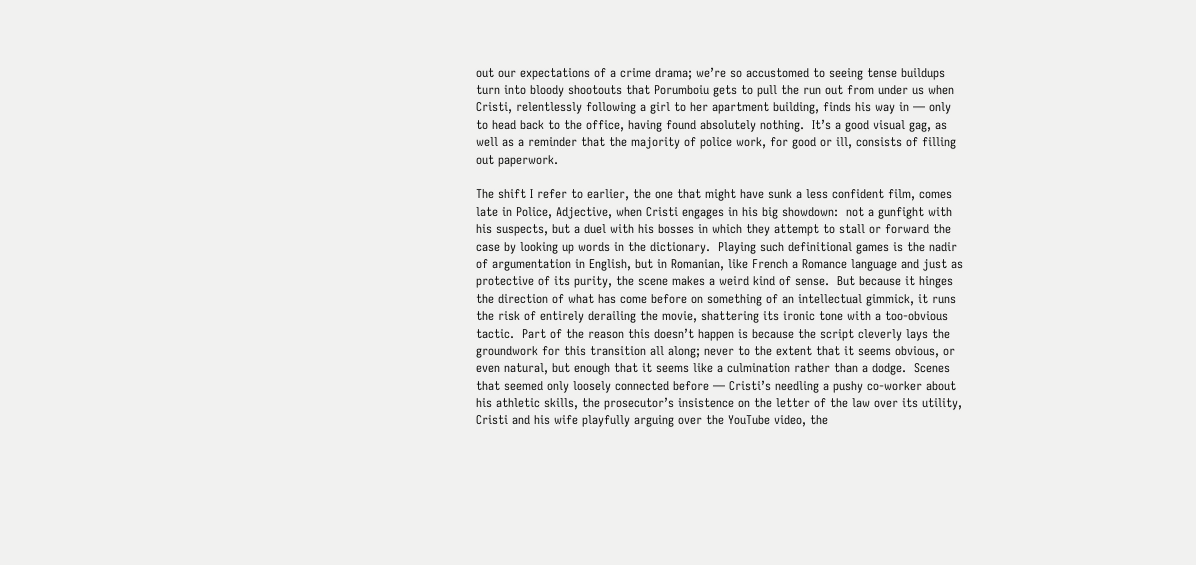out our expectations of a crime drama; we’re so accustomed to seeing tense buildups turn into bloody shootouts that Porumboiu gets to pull the run out from under us when Cristi, relentlessly following a girl to her apartment building, finds his way in — only to head back to the office, having found absolutely nothing.  It’s a good visual gag, as well as a reminder that the majority of police work, for good or ill, consists of filling out paperwork.

The shift I refer to earlier, the one that might have sunk a less confident film, comes late in Police, Adjective, when Cristi engages in his big showdown:  not a gunfight with his suspects, but a duel with his bosses in which they attempt to stall or forward the case by looking up words in the dictionary.  Playing such definitional games is the nadir of argumentation in English, but in Romanian, like French a Romance language and just as protective of its purity, the scene makes a weird kind of sense.  But because it hinges the direction of what has come before on something of an intellectual gimmick, it runs the risk of entirely derailing the movie, shattering its ironic tone with a too-obvious tactic.  Part of the reason this doesn’t happen is because the script cleverly lays the groundwork for this transition all along; never to the extent that it seems obvious, or even natural, but enough that it seems like a culmination rather than a dodge.  Scenes that seemed only loosely connected before — Cristi’s needling a pushy co-worker about his athletic skills, the prosecutor’s insistence on the letter of the law over its utility, Cristi and his wife playfully arguing over the YouTube video, the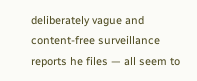deliberately vague and content-free surveillance reports he files — all seem to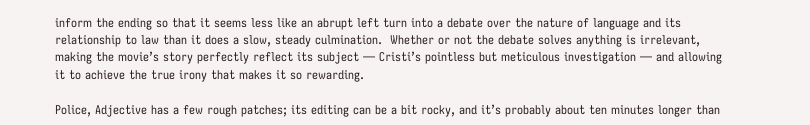inform the ending so that it seems less like an abrupt left turn into a debate over the nature of language and its relationship to law than it does a slow, steady culmination.  Whether or not the debate solves anything is irrelevant, making the movie’s story perfectly reflect its subject — Cristi’s pointless but meticulous investigation — and allowing it to achieve the true irony that makes it so rewarding.

Police, Adjective has a few rough patches; its editing can be a bit rocky, and it’s probably about ten minutes longer than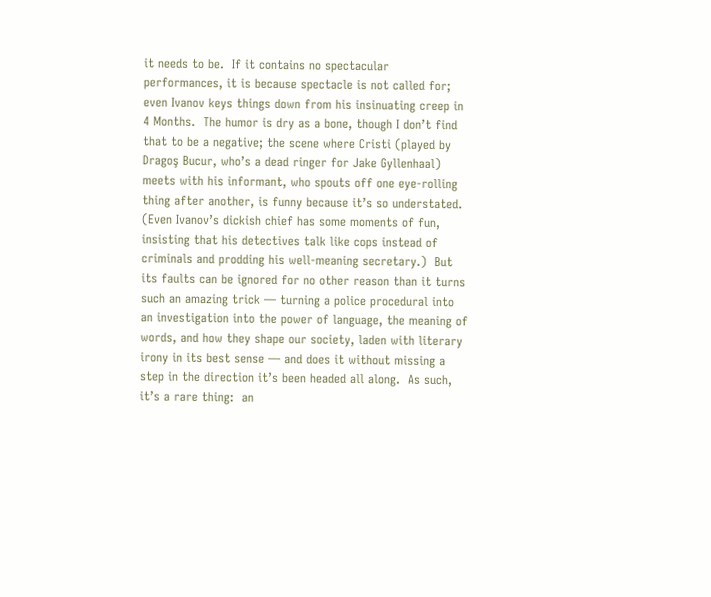it needs to be.  If it contains no spectacular performances, it is because spectacle is not called for; even Ivanov keys things down from his insinuating creep in 4 Months.  The humor is dry as a bone, though I don’t find that to be a negative; the scene where Cristi (played by Dragoş Bucur, who’s a dead ringer for Jake Gyllenhaal) meets with his informant, who spouts off one eye-rolling thing after another, is funny because it’s so understated.  (Even Ivanov’s dickish chief has some moments of fun, insisting that his detectives talk like cops instead of criminals and prodding his well-meaning secretary.)  But its faults can be ignored for no other reason than it turns such an amazing trick — turning a police procedural into an investigation into the power of language, the meaning of words, and how they shape our society, laden with literary irony in its best sense — and does it without missing a step in the direction it’s been headed all along.  As such, it’s a rare thing:  an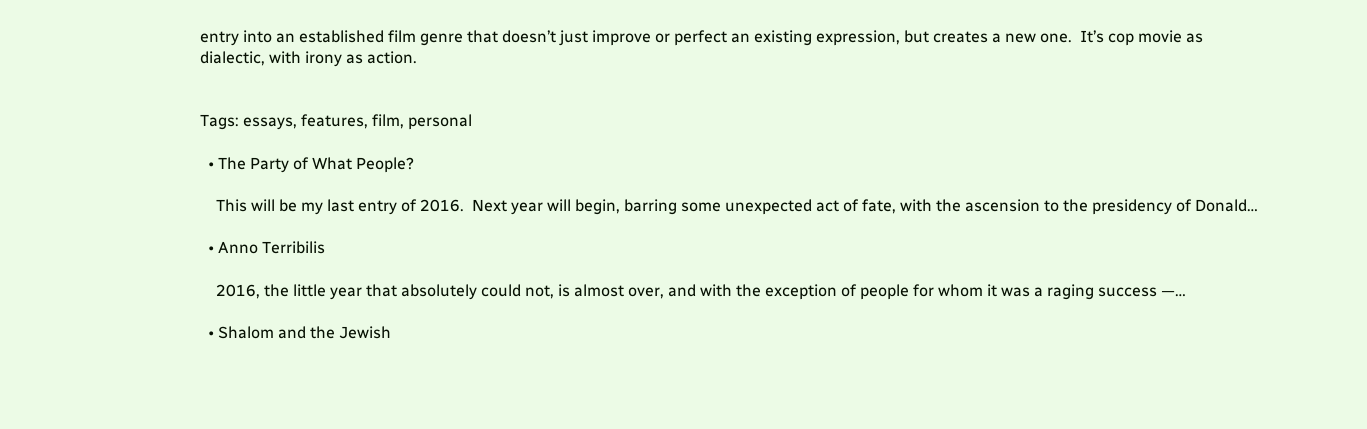entry into an established film genre that doesn’t just improve or perfect an existing expression, but creates a new one.  It’s cop movie as dialectic, with irony as action.


Tags: essays, features, film, personal

  • The Party of What People?

    This will be my last entry of 2016.  Next year will begin, barring some unexpected act of fate, with the ascension to the presidency of Donald…

  • Anno Terribilis

    2016, the little year that absolutely could not, is almost over, and with the exception of people for whom it was a raging success —…

  • Shalom and the Jewish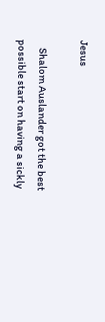Jesus

    Shalom Auslander got the best possible start on having a sickly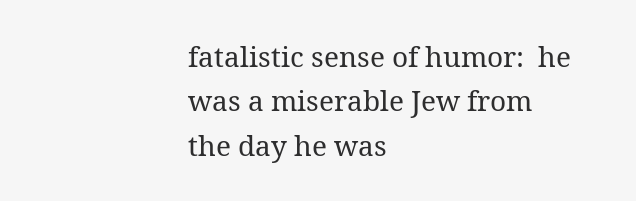fatalistic sense of humor:  he was a miserable Jew from the day he was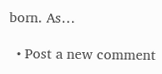born. As…

  • Post a new comment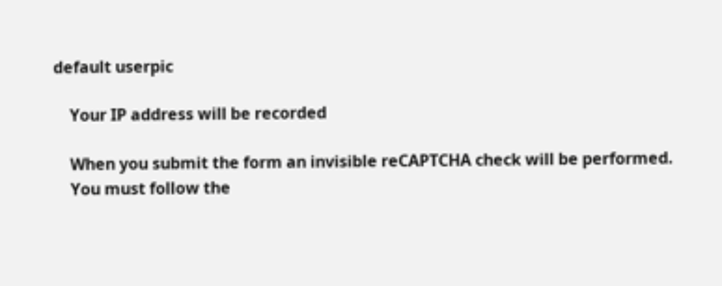default userpic

    Your IP address will be recorded

    When you submit the form an invisible reCAPTCHA check will be performed.
    You must follow the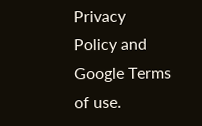Privacy Policy and Google Terms of use.